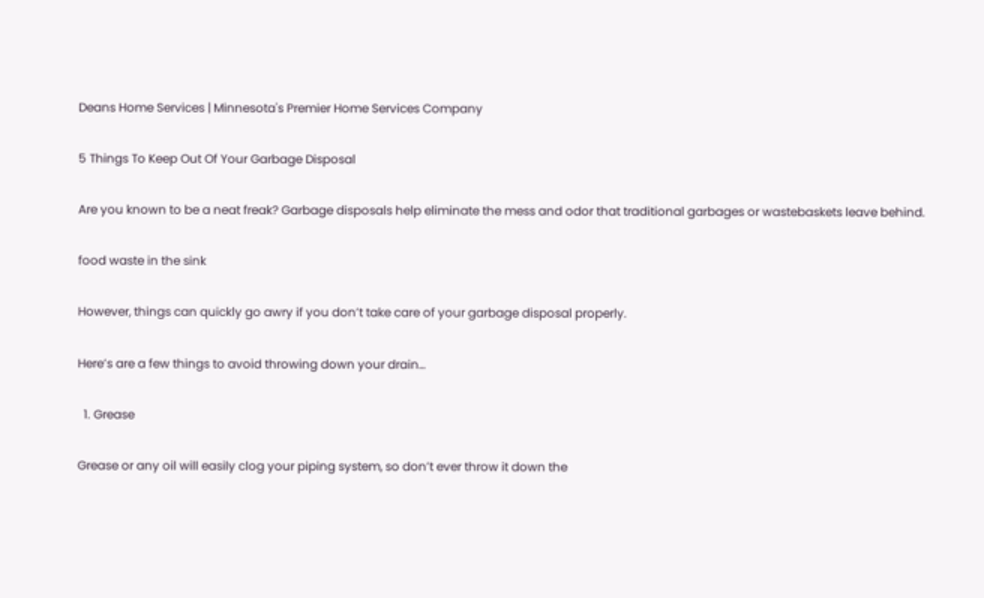Deans Home Services | Minnesota's Premier Home Services Company

5 Things To Keep Out Of Your Garbage Disposal

Are you known to be a neat freak? Garbage disposals help eliminate the mess and odor that traditional garbages or wastebaskets leave behind.

food waste in the sink

However, things can quickly go awry if you don’t take care of your garbage disposal properly.

Here’s are a few things to avoid throwing down your drain…

  1. Grease

Grease or any oil will easily clog your piping system, so don’t ever throw it down the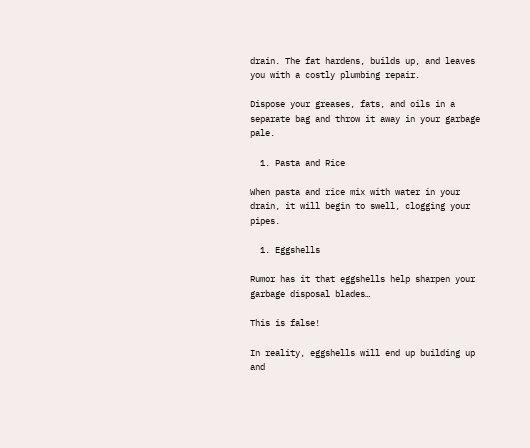drain. The fat hardens, builds up, and leaves you with a costly plumbing repair.

Dispose your greases, fats, and oils in a separate bag and throw it away in your garbage pale.

  1. Pasta and Rice

When pasta and rice mix with water in your drain, it will begin to swell, clogging your pipes.

  1. Eggshells

Rumor has it that eggshells help sharpen your garbage disposal blades…

This is false!

In reality, eggshells will end up building up and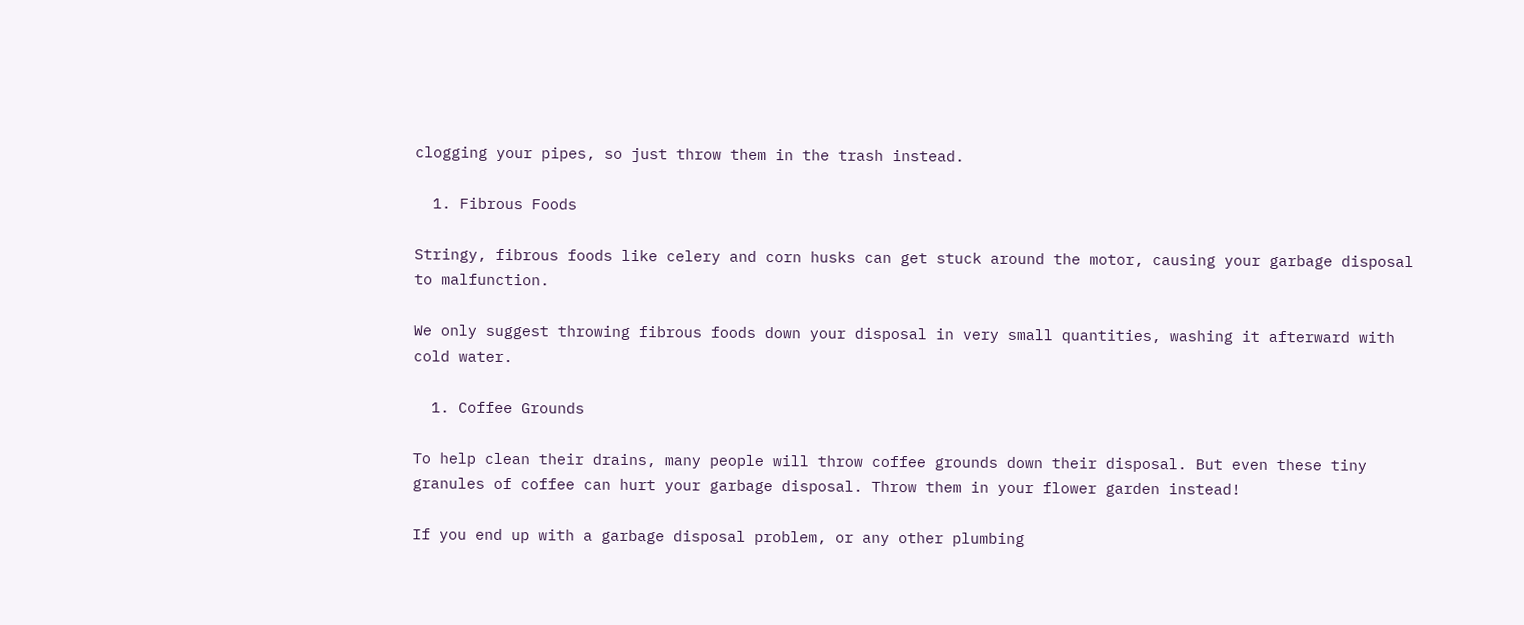clogging your pipes, so just throw them in the trash instead.

  1. Fibrous Foods

Stringy, fibrous foods like celery and corn husks can get stuck around the motor, causing your garbage disposal to malfunction.

We only suggest throwing fibrous foods down your disposal in very small quantities, washing it afterward with cold water.

  1. Coffee Grounds

To help clean their drains, many people will throw coffee grounds down their disposal. But even these tiny granules of coffee can hurt your garbage disposal. Throw them in your flower garden instead!

If you end up with a garbage disposal problem, or any other plumbing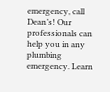emergency, call Dean’s! Our professionals can help you in any plumbing emergency. Learn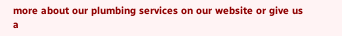more about our plumbing services on our website or give us a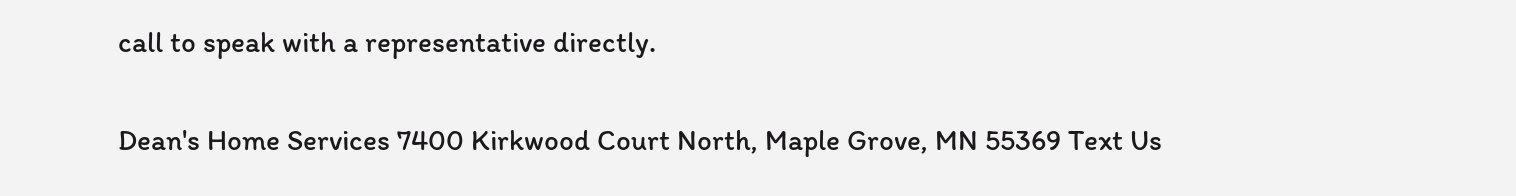call to speak with a representative directly.

Dean's Home Services 7400 Kirkwood Court North, Maple Grove, MN 55369 Text Us